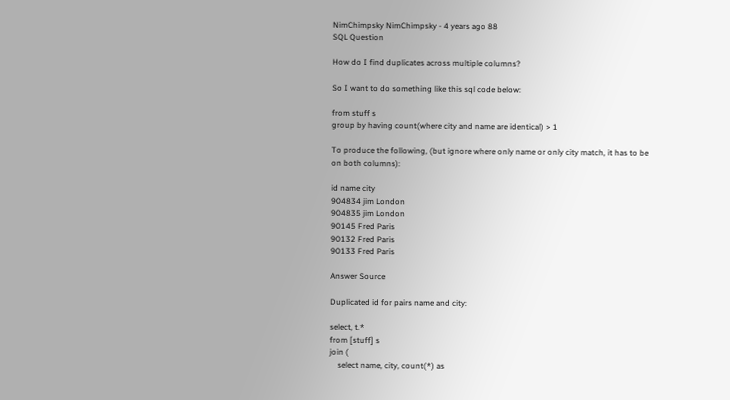NimChimpsky NimChimpsky - 4 years ago 88
SQL Question

How do I find duplicates across multiple columns?

So I want to do something like this sql code below:

from stuff s
group by having count(where city and name are identical) > 1

To produce the following, (but ignore where only name or only city match, it has to be on both columns):

id name city
904834 jim London
904835 jim London
90145 Fred Paris
90132 Fred Paris
90133 Fred Paris

Answer Source

Duplicated id for pairs name and city:

select, t.*
from [stuff] s
join (
    select name, city, count(*) as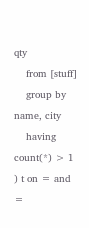qty
    from [stuff]
    group by name, city
    having count(*) > 1
) t on = and =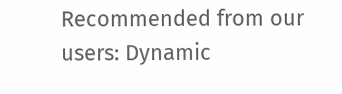Recommended from our users: Dynamic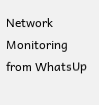Network Monitoring from WhatsUp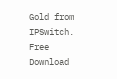Gold from IPSwitch. Free Download